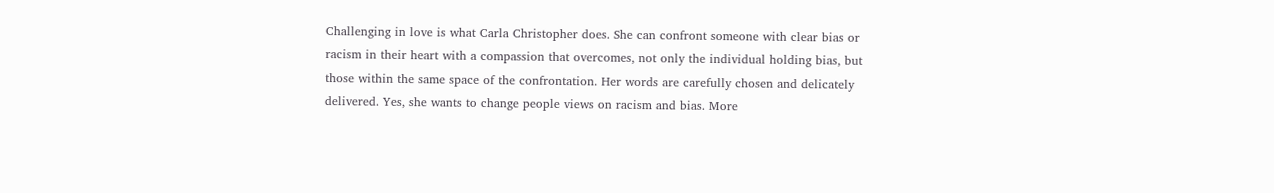Challenging in love is what Carla Christopher does. She can confront someone with clear bias or racism in their heart with a compassion that overcomes, not only the individual holding bias, but those within the same space of the confrontation. Her words are carefully chosen and delicately delivered. Yes, she wants to change people views on racism and bias. More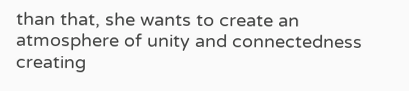than that, she wants to create an atmosphere of unity and connectedness creating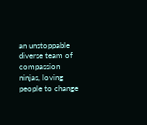an unstoppable diverse team of compassion ninjas, loving people to change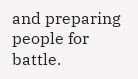and preparing people for battle.